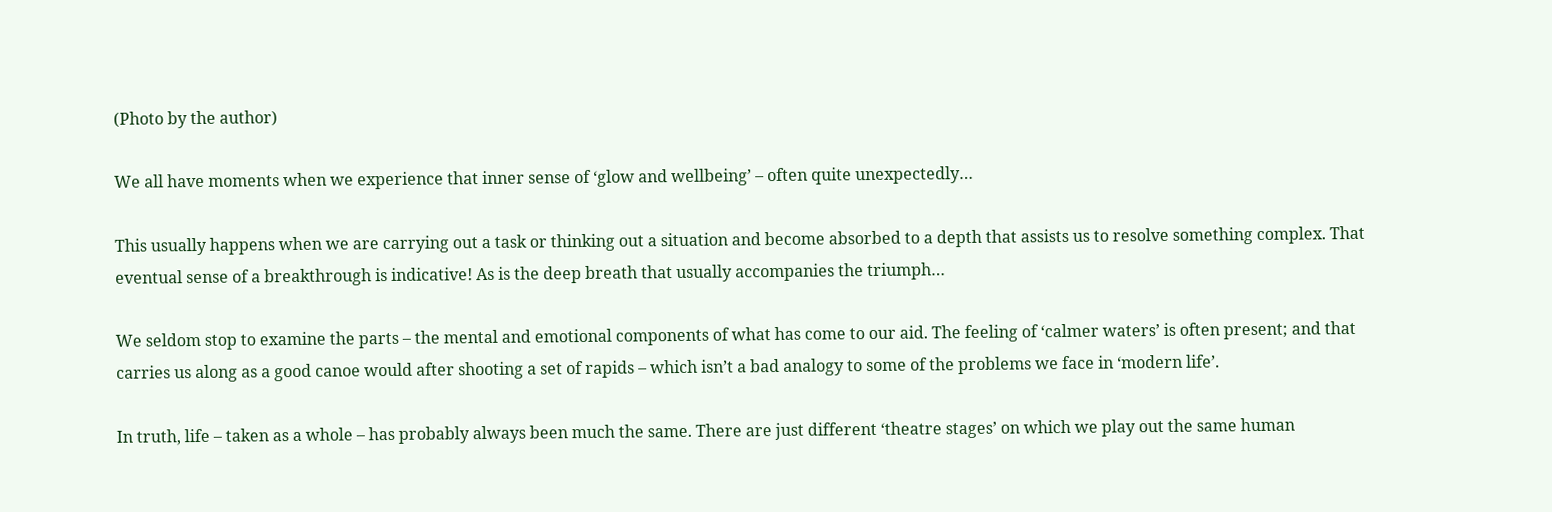(Photo by the author)

We all have moments when we experience that inner sense of ‘glow and wellbeing’ – often quite unexpectedly…

This usually happens when we are carrying out a task or thinking out a situation and become absorbed to a depth that assists us to resolve something complex. That eventual sense of a breakthrough is indicative! As is the deep breath that usually accompanies the triumph…

We seldom stop to examine the parts – the mental and emotional components of what has come to our aid. The feeling of ‘calmer waters’ is often present; and that carries us along as a good canoe would after shooting a set of rapids – which isn’t a bad analogy to some of the problems we face in ‘modern life’.

In truth, life – taken as a whole – has probably always been much the same. There are just different ‘theatre stages’ on which we play out the same human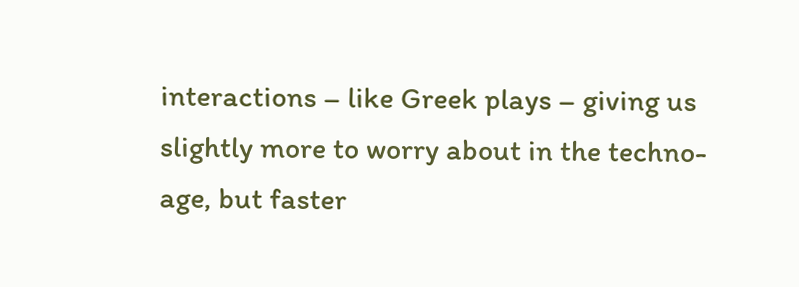interactions – like Greek plays – giving us slightly more to worry about in the techno-age, but faster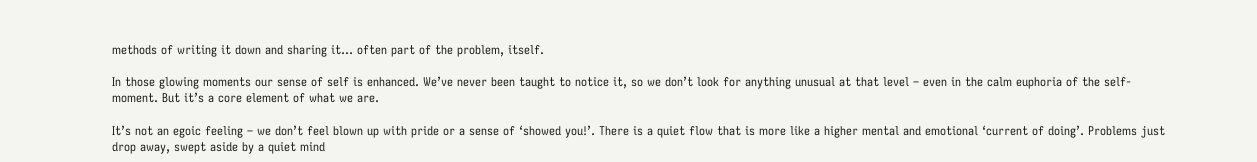methods of writing it down and sharing it… often part of the problem, itself.

In those glowing moments our sense of self is enhanced. We’ve never been taught to notice it, so we don’t look for anything unusual at that level – even in the calm euphoria of the self-moment. But it’s a core element of what we are.

It’s not an egoic feeling – we don’t feel blown up with pride or a sense of ‘showed you!’. There is a quiet flow that is more like a higher mental and emotional ‘current of doing’. Problems just drop away, swept aside by a quiet mind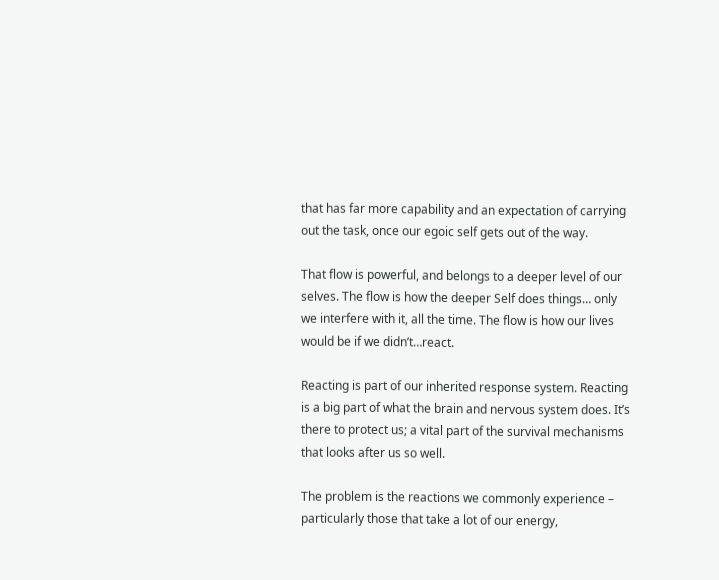that has far more capability and an expectation of carrying out the task, once our egoic self gets out of the way.

That flow is powerful, and belongs to a deeper level of our selves. The flow is how the deeper Self does things… only we interfere with it, all the time. The flow is how our lives would be if we didn’t…react.

Reacting is part of our inherited response system. Reacting is a big part of what the brain and nervous system does. It’s there to protect us; a vital part of the survival mechanisms that looks after us so well.

The problem is the reactions we commonly experience – particularly those that take a lot of our energy,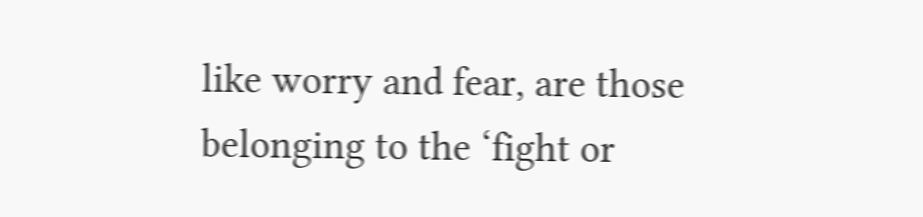like worry and fear, are those belonging to the ‘fight or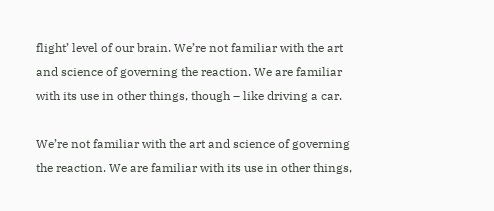flight’ level of our brain. We’re not familiar with the art and science of governing the reaction. We are familiar with its use in other things, though – like driving a car.

We’re not familiar with the art and science of governing the reaction. We are familiar with its use in other things,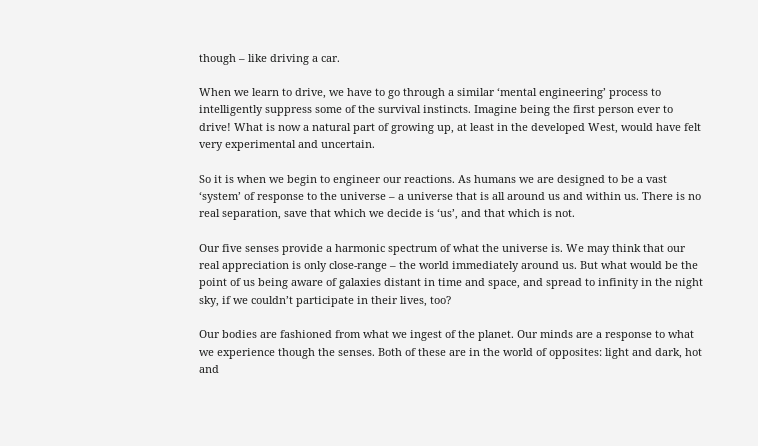though – like driving a car.

When we learn to drive, we have to go through a similar ‘mental engineering’ process to intelligently suppress some of the survival instincts. Imagine being the first person ever to drive! What is now a natural part of growing up, at least in the developed West, would have felt very experimental and uncertain.

So it is when we begin to engineer our reactions. As humans we are designed to be a vast ‘system’ of response to the universe – a universe that is all around us and within us. There is no real separation, save that which we decide is ‘us’, and that which is not.

Our five senses provide a harmonic spectrum of what the universe is. We may think that our real appreciation is only close-range – the world immediately around us. But what would be the point of us being aware of galaxies distant in time and space, and spread to infinity in the night sky, if we couldn’t participate in their lives, too?

Our bodies are fashioned from what we ingest of the planet. Our minds are a response to what we experience though the senses. Both of these are in the world of opposites: light and dark, hot and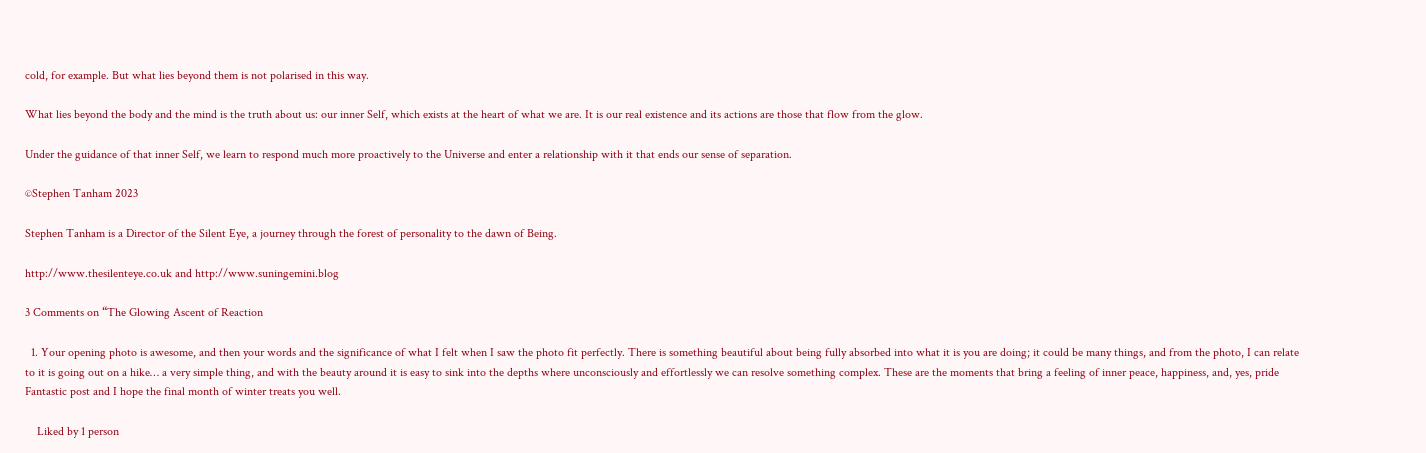cold, for example. But what lies beyond them is not polarised in this way.

What lies beyond the body and the mind is the truth about us: our inner Self, which exists at the heart of what we are. It is our real existence and its actions are those that flow from the glow.

Under the guidance of that inner Self, we learn to respond much more proactively to the Universe and enter a relationship with it that ends our sense of separation.

©Stephen Tanham 2023

Stephen Tanham is a Director of the Silent Eye, a journey through the forest of personality to the dawn of Being.

http://www.thesilenteye.co.uk and http://www.suningemini.blog

3 Comments on “The Glowing Ascent of Reaction

  1. Your opening photo is awesome, and then your words and the significance of what I felt when I saw the photo fit perfectly. There is something beautiful about being fully absorbed into what it is you are doing; it could be many things, and from the photo, I can relate to it is going out on a hike… a very simple thing, and with the beauty around it is easy to sink into the depths where unconsciously and effortlessly we can resolve something complex. These are the moments that bring a feeling of inner peace, happiness, and, yes, pride  Fantastic post and I hope the final month of winter treats you well.

    Liked by 1 person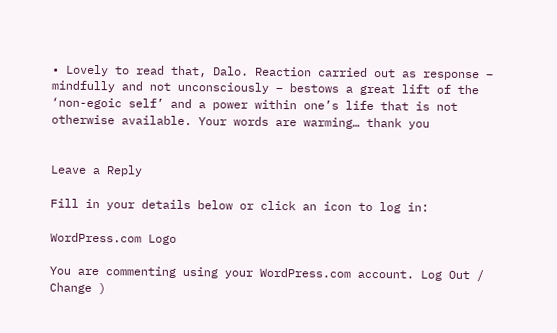• Lovely to read that, Dalo. Reaction carried out as response – mindfully and not unconsciously – bestows a great lift of the ‘non-egoic self’ and a power within one’s life that is not otherwise available. Your words are warming… thank you


Leave a Reply

Fill in your details below or click an icon to log in:

WordPress.com Logo

You are commenting using your WordPress.com account. Log Out /  Change )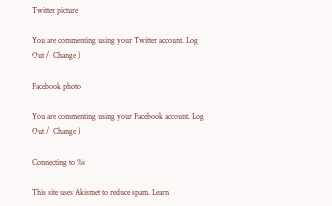Twitter picture

You are commenting using your Twitter account. Log Out /  Change )

Facebook photo

You are commenting using your Facebook account. Log Out /  Change )

Connecting to %s

This site uses Akismet to reduce spam. Learn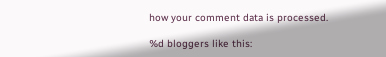how your comment data is processed.

%d bloggers like this: